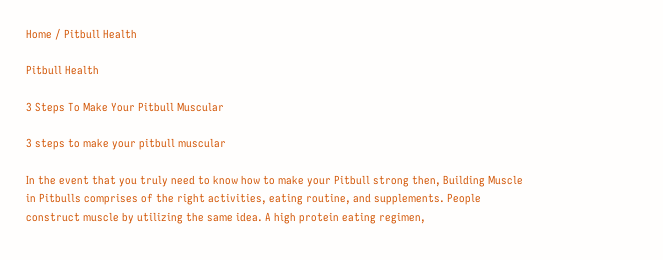Home / Pitbull Health

Pitbull Health

3 Steps To Make Your Pitbull Muscular

3 steps to make your pitbull muscular

In the event that you truly need to know how to make your Pitbull strong then, Building Muscle in Pitbulls comprises of the right activities, eating routine, and supplements. People construct muscle by utilizing the same idea. A high protein eating regimen,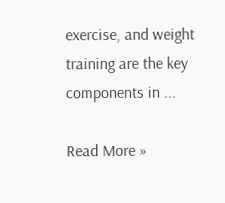exercise, and weight training are the key components in ...

Read More »